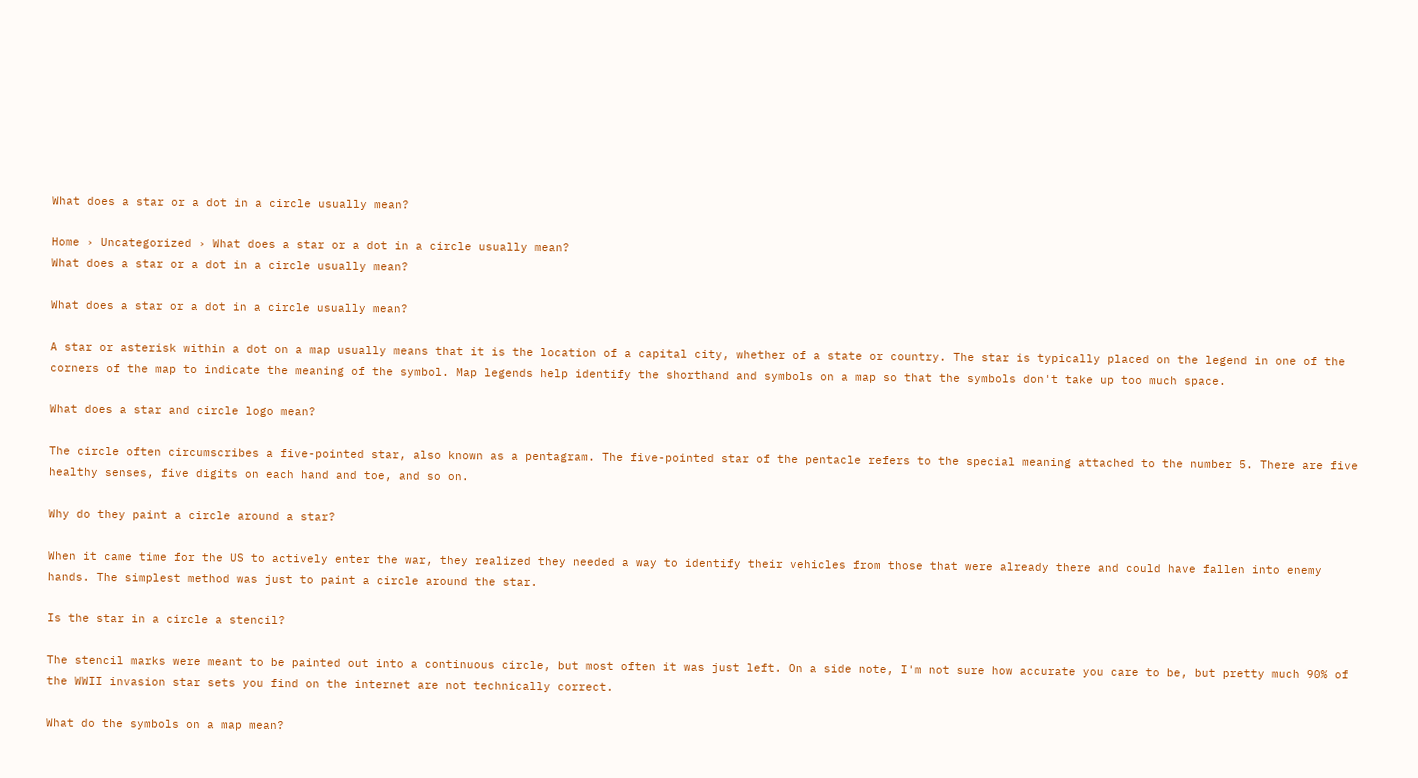What does a star or a dot in a circle usually mean?

Home › Uncategorized › What does a star or a dot in a circle usually mean?
What does a star or a dot in a circle usually mean?

What does a star or a dot in a circle usually mean?

A star or asterisk within a dot on a map usually means that it is the location of a capital city, whether of a state or country. The star is typically placed on the legend in one of the corners of the map to indicate the meaning of the symbol. Map legends help identify the shorthand and symbols on a map so that the symbols don't take up too much space.

What does a star and circle logo mean?

The circle often circumscribes a five-pointed star, also known as a pentagram. The five-pointed star of the pentacle refers to the special meaning attached to the number 5. There are five healthy senses, five digits on each hand and toe, and so on.

Why do they paint a circle around a star?

When it came time for the US to actively enter the war, they realized they needed a way to identify their vehicles from those that were already there and could have fallen into enemy hands. The simplest method was just to paint a circle around the star.

Is the star in a circle a stencil?

The stencil marks were meant to be painted out into a continuous circle, but most often it was just left. On a side note, I'm not sure how accurate you care to be, but pretty much 90% of the WWII invasion star sets you find on the internet are not technically correct.

What do the symbols on a map mean?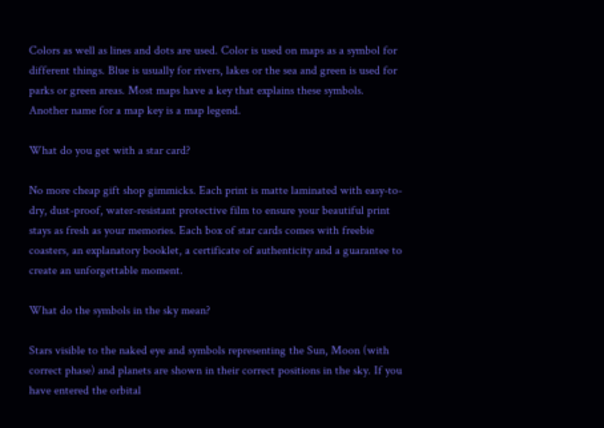Colors as well as lines and dots are used. Color is used on maps as a symbol for different things. Blue is usually for rivers, lakes or the sea and green is used for parks or green areas. Most maps have a key that explains these symbols. Another name for a map key is a map legend.

What do you get with a star card?

No more cheap gift shop gimmicks. Each print is matte laminated with easy-to-dry, dust-proof, water-resistant protective film to ensure your beautiful print stays as fresh as your memories. Each box of star cards comes with freebie coasters, an explanatory booklet, a certificate of authenticity and a guarantee to create an unforgettable moment.

What do the symbols in the sky mean?

Stars visible to the naked eye and symbols representing the Sun, Moon (with correct phase) and planets are shown in their correct positions in the sky. If you have entered the orbital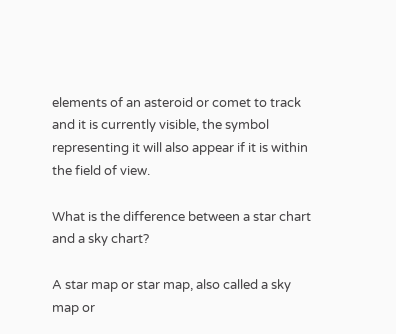elements of an asteroid or comet to track and it is currently visible, the symbol representing it will also appear if it is within the field of view.

What is the difference between a star chart and a sky chart?

A star map or star map, also called a sky map or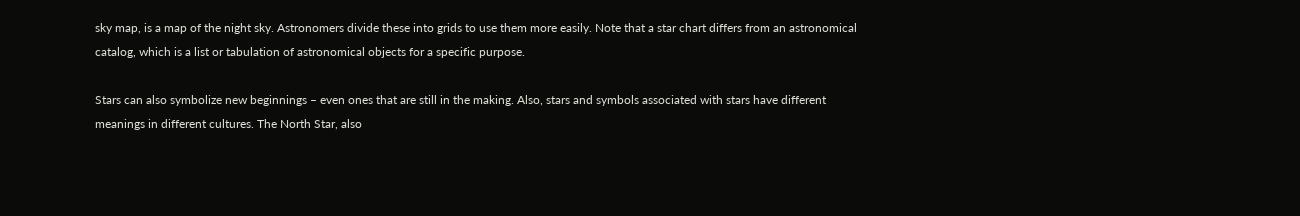sky map, is a map of the night sky. Astronomers divide these into grids to use them more easily. Note that a star chart differs from an astronomical catalog, which is a list or tabulation of astronomical objects for a specific purpose.

Stars can also symbolize new beginnings – even ones that are still in the making. Also, stars and symbols associated with stars have different meanings in different cultures. The North Star, also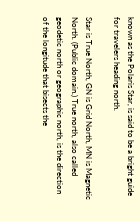known as the Polaris Star, is said to be a bright guide for travelers heading north.

Star is True North, GN is Grid North, MN is Magnetic North. (Public domain.) True north, also called geodetic north or geographic north, is the direction of the longitude that bisects the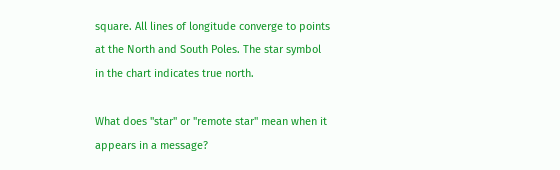square. All lines of longitude converge to points at the North and South Poles. The star symbol in the chart indicates true north.

What does "star" or "remote star" mean when it appears in a message?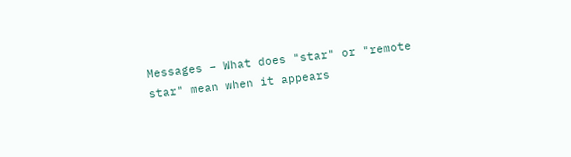Messages – What does "star" or "remote star" mean when it appears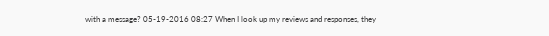with a message? 05-19-2016 08:27 When I look up my reviews and responses, they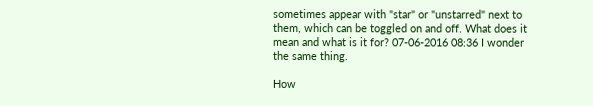sometimes appear with "star" or "unstarred" next to them, which can be toggled on and off. What does it mean and what is it for? 07-06-2016 08:36 I wonder the same thing.

How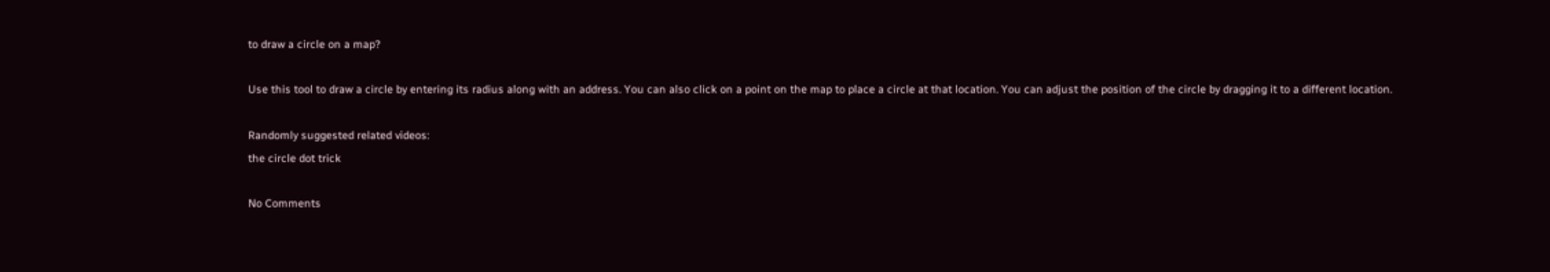to draw a circle on a map?

Use this tool to draw a circle by entering its radius along with an address. You can also click on a point on the map to place a circle at that location. You can adjust the position of the circle by dragging it to a different location.

Randomly suggested related videos:
the circle dot trick

No Comments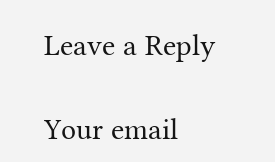Leave a Reply

Your email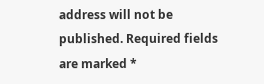address will not be published. Required fields are marked *